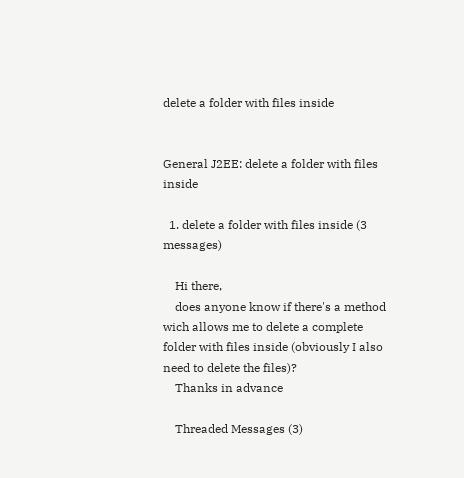delete a folder with files inside


General J2EE: delete a folder with files inside

  1. delete a folder with files inside (3 messages)

    Hi there,
    does anyone know if there's a method wich allows me to delete a complete folder with files inside (obviously I also need to delete the files)?
    Thanks in advance

    Threaded Messages (3)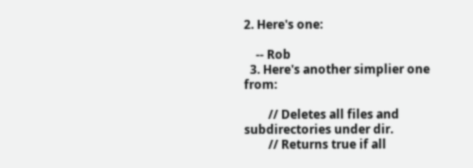2. Here's one:

    -- Rob
  3. Here's another simplier one from:

        // Deletes all files and subdirectories under dir.
        // Returns true if all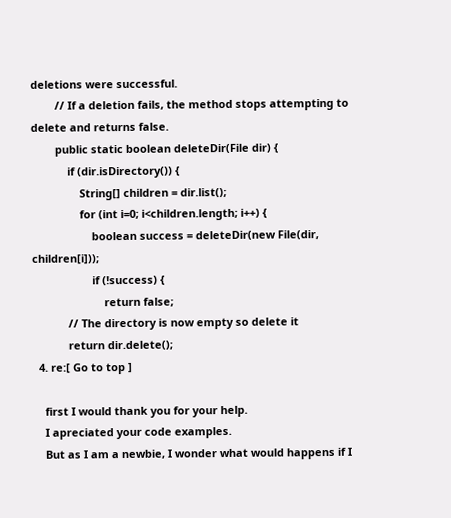deletions were successful.
        // If a deletion fails, the method stops attempting to delete and returns false.
        public static boolean deleteDir(File dir) {
            if (dir.isDirectory()) {
                String[] children = dir.list();
                for (int i=0; i<children.length; i++) {
                    boolean success = deleteDir(new File(dir, children[i]));
                    if (!success) {
                        return false;
            // The directory is now empty so delete it
            return dir.delete();
  4. re:[ Go to top ]

    first I would thank you for your help.
    I apreciated your code examples.
    But as I am a newbie, I wonder what would happens if I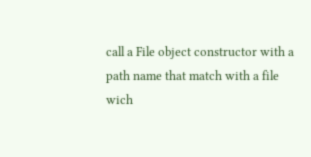call a File object constructor with a path name that match with a file wich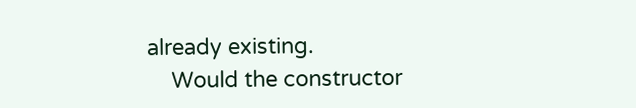already existing.
    Would the constructor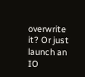overwrite it? Or just launch an IO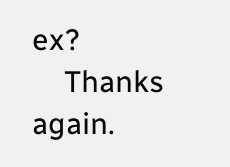ex?
    Thanks again.